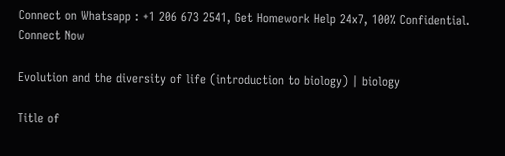Connect on Whatsapp : +1 206 673 2541, Get Homework Help 24x7, 100% Confidential. Connect Now

Evolution and the diversity of life (introduction to biology) | biology

Title of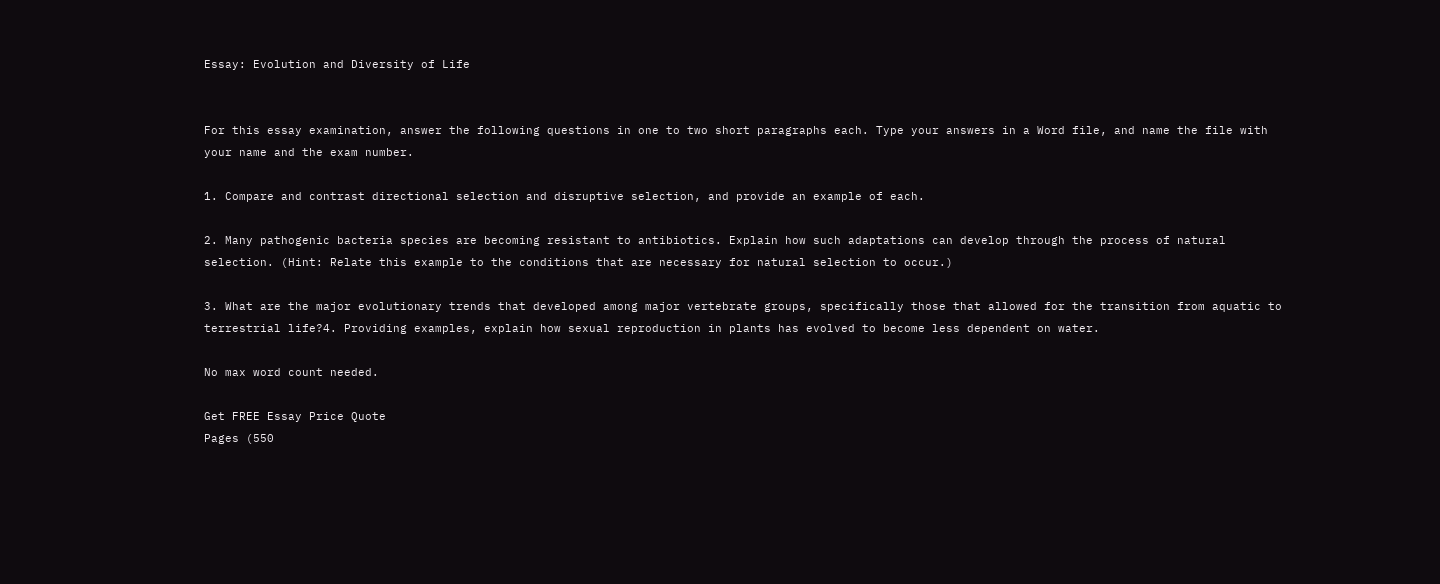Essay: Evolution and Diversity of Life


For this essay examination, answer the following questions in one to two short paragraphs each. Type your answers in a Word file, and name the file with your name and the exam number.

1. Compare and contrast directional selection and disruptive selection, and provide an example of each.

2. Many pathogenic bacteria species are becoming resistant to antibiotics. Explain how such adaptations can develop through the process of natural selection. (Hint: Relate this example to the conditions that are necessary for natural selection to occur.)

3. What are the major evolutionary trends that developed among major vertebrate groups, specifically those that allowed for the transition from aquatic to terrestrial life?4. Providing examples, explain how sexual reproduction in plants has evolved to become less dependent on water.

No max word count needed.

Get FREE Essay Price Quote
Pages (550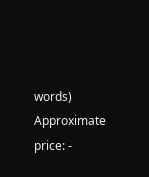words)
Approximate price: -